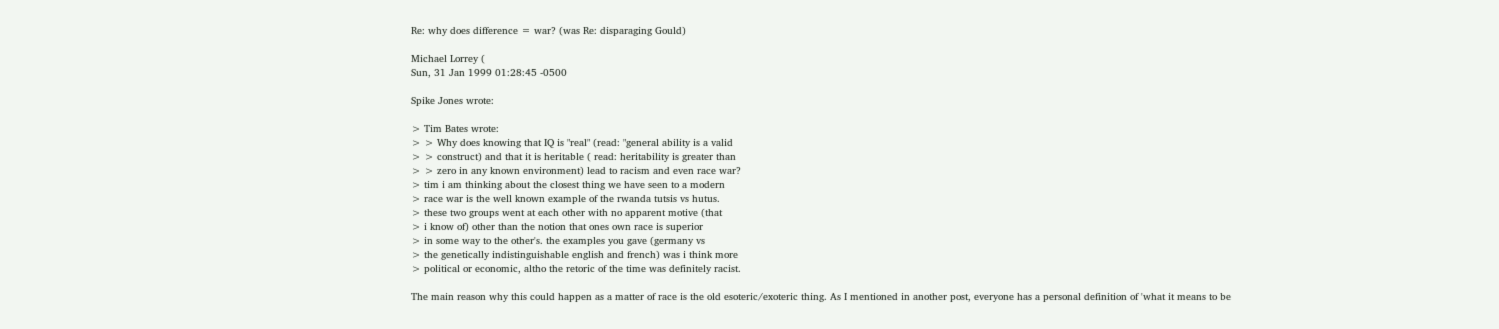Re: why does difference = war? (was Re: disparaging Gould)

Michael Lorrey (
Sun, 31 Jan 1999 01:28:45 -0500

Spike Jones wrote:

> Tim Bates wrote:
> > Why does knowing that IQ is "real" (read: "general ability is a valid
> > construct) and that it is heritable ( read: heritability is greater than
> > zero in any known environment) lead to racism and even race war?
> tim i am thinking about the closest thing we have seen to a modern
> race war is the well known example of the rwanda tutsis vs hutus.
> these two groups went at each other with no apparent motive (that
> i know of) other than the notion that ones own race is superior
> in some way to the other's. the examples you gave (germany vs
> the genetically indistinguishable english and french) was i think more
> political or economic, altho the retoric of the time was definitely racist.

The main reason why this could happen as a matter of race is the old esoteric/exoteric thing. As I mentioned in another post, everyone has a personal definition of 'what it means to be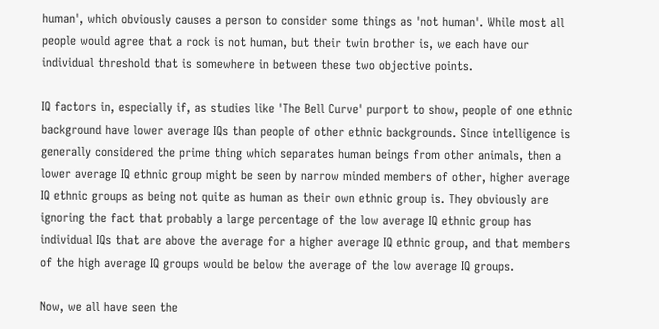human', which obviously causes a person to consider some things as 'not human'. While most all people would agree that a rock is not human, but their twin brother is, we each have our individual threshold that is somewhere in between these two objective points.

IQ factors in, especially if, as studies like 'The Bell Curve' purport to show, people of one ethnic background have lower average IQs than people of other ethnic backgrounds. Since intelligence is generally considered the prime thing which separates human beings from other animals, then a lower average IQ ethnic group might be seen by narrow minded members of other, higher average IQ ethnic groups as being not quite as human as their own ethnic group is. They obviously are ignoring the fact that probably a large percentage of the low average IQ ethnic group has individual IQs that are above the average for a higher average IQ ethnic group, and that members of the high average IQ groups would be below the average of the low average IQ groups.

Now, we all have seen the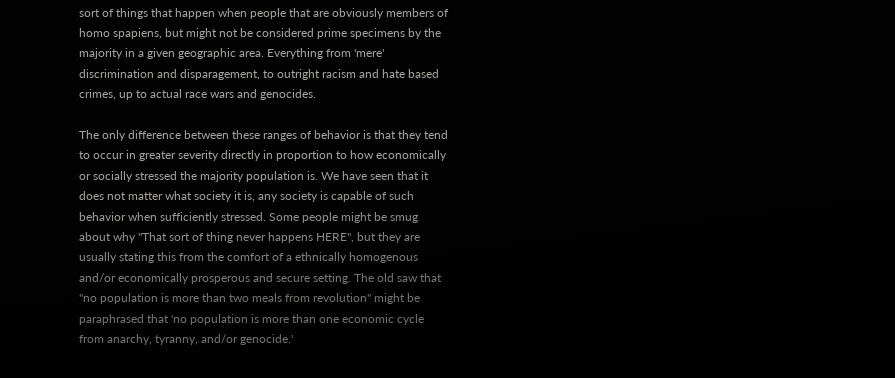sort of things that happen when people that are obviously members of homo spapiens, but might not be considered prime specimens by the majority in a given geographic area. Everything from 'mere' discrimination and disparagement, to outright racism and hate based crimes, up to actual race wars and genocides.

The only difference between these ranges of behavior is that they tend to occur in greater severity directly in proportion to how economically or socially stressed the majority population is. We have seen that it does not matter what society it is, any society is capable of such behavior when sufficiently stressed. Some people might be smug about why "That sort of thing never happens HERE", but they are usually stating this from the comfort of a ethnically homogenous and/or economically prosperous and secure setting. The old saw that "no population is more than two meals from revolution" might be paraphrased that 'no population is more than one economic cycle from anarchy, tyranny, and/or genocide.'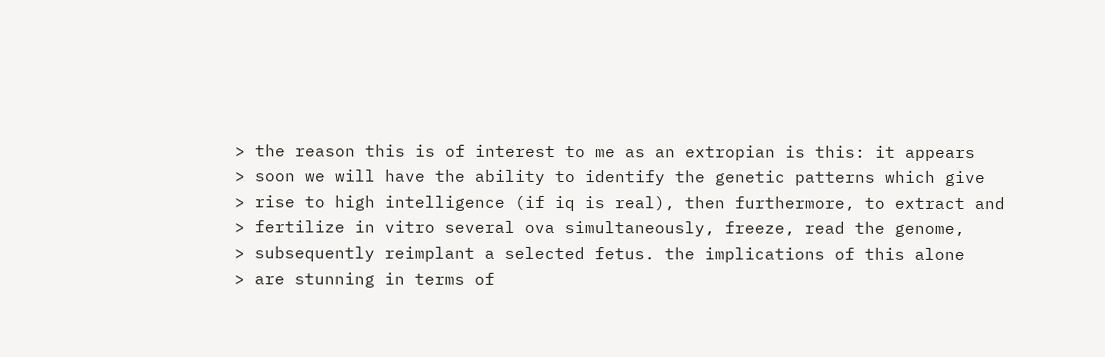> the reason this is of interest to me as an extropian is this: it appears
> soon we will have the ability to identify the genetic patterns which give
> rise to high intelligence (if iq is real), then furthermore, to extract and
> fertilize in vitro several ova simultaneously, freeze, read the genome,
> subsequently reimplant a selected fetus. the implications of this alone
> are stunning in terms of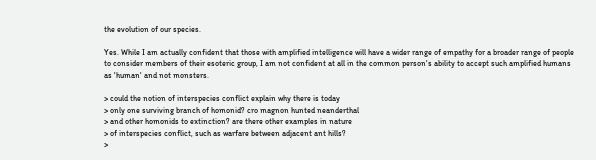the evolution of our species.

Yes. While I am actually confident that those with amplified intelligence will have a wider range of empathy for a broader range of people to consider members of their esoteric group, I am not confident at all in the common person's ability to accept such amplified humans as 'human' and not monsters.

> could the notion of interspecies conflict explain why there is today
> only one surviving branch of homonid? cro magnon hunted neanderthal
> and other homonids to extinction? are there other examples in nature
> of interspecies conflict, such as warfare between adjacent ant hills?
>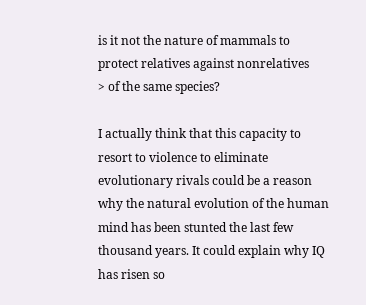is it not the nature of mammals to protect relatives against nonrelatives
> of the same species?

I actually think that this capacity to resort to violence to eliminate evolutionary rivals could be a reason why the natural evolution of the human mind has been stunted the last few thousand years. It could explain why IQ has risen so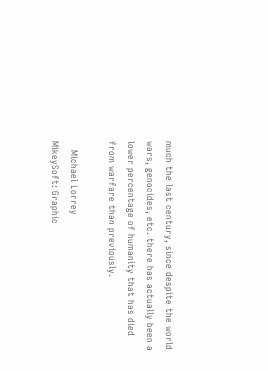much the last century, since despite the world wars, genocides, etc. there has actually been a lower percentage of humanity that has died from warfare than previously.

   Michael Lorrey
MikeySoft: Graphic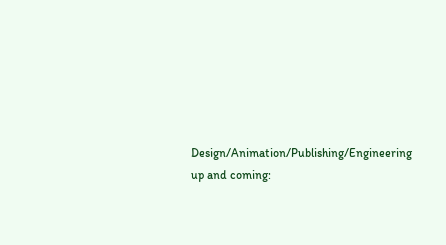Design/Animation/Publishing/Engineering
up and coming: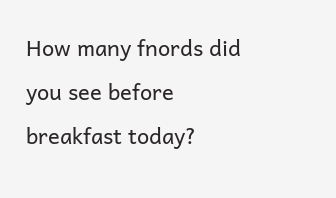How many fnords did you see before breakfast today?